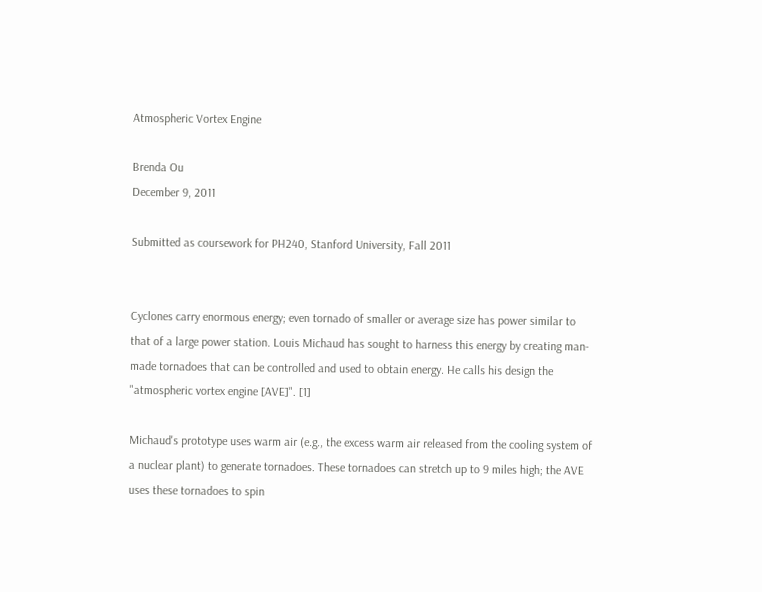Atmospheric Vortex Engine

Brenda Ou
December 9, 2011

Submitted as coursework for PH240, Stanford University, Fall 2011


Cyclones carry enormous energy; even tornado of smaller or average size has power similar to that of a large power station. Louis Michaud has sought to harness this energy by creating man-made tornadoes that can be controlled and used to obtain energy. He calls his design the "atmospheric vortex engine [AVE]". [1]

Michaud's prototype uses warm air (e.g., the excess warm air released from the cooling system of a nuclear plant) to generate tornadoes. These tornadoes can stretch up to 9 miles high; the AVE uses these tornadoes to spin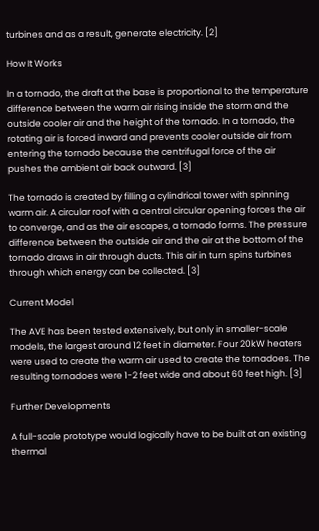turbines and as a result, generate electricity. [2]

How It Works

In a tornado, the draft at the base is proportional to the temperature difference between the warm air rising inside the storm and the outside cooler air and the height of the tornado. In a tornado, the rotating air is forced inward and prevents cooler outside air from entering the tornado because the centrifugal force of the air pushes the ambient air back outward. [3]

The tornado is created by filling a cylindrical tower with spinning warm air. A circular roof with a central circular opening forces the air to converge, and as the air escapes, a tornado forms. The pressure difference between the outside air and the air at the bottom of the tornado draws in air through ducts. This air in turn spins turbines through which energy can be collected. [3]

Current Model

The AVE has been tested extensively, but only in smaller-scale models, the largest around 12 feet in diameter. Four 20kW heaters were used to create the warm air used to create the tornadoes. The resulting tornadoes were 1-2 feet wide and about 60 feet high. [3]

Further Developments

A full-scale prototype would logically have to be built at an existing thermal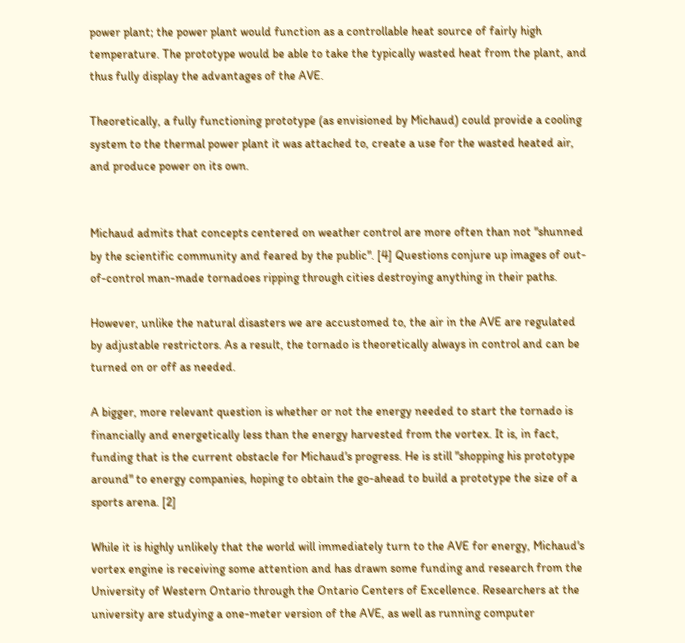power plant; the power plant would function as a controllable heat source of fairly high temperature. The prototype would be able to take the typically wasted heat from the plant, and thus fully display the advantages of the AVE.

Theoretically, a fully functioning prototype (as envisioned by Michaud) could provide a cooling system to the thermal power plant it was attached to, create a use for the wasted heated air, and produce power on its own.


Michaud admits that concepts centered on weather control are more often than not "shunned by the scientific community and feared by the public". [4] Questions conjure up images of out-of-control man-made tornadoes ripping through cities destroying anything in their paths.

However, unlike the natural disasters we are accustomed to, the air in the AVE are regulated by adjustable restrictors. As a result, the tornado is theoretically always in control and can be turned on or off as needed.

A bigger, more relevant question is whether or not the energy needed to start the tornado is financially and energetically less than the energy harvested from the vortex. It is, in fact, funding that is the current obstacle for Michaud's progress. He is still "shopping his prototype around" to energy companies, hoping to obtain the go-ahead to build a prototype the size of a sports arena. [2]

While it is highly unlikely that the world will immediately turn to the AVE for energy, Michaud's vortex engine is receiving some attention and has drawn some funding and research from the University of Western Ontario through the Ontario Centers of Excellence. Researchers at the university are studying a one-meter version of the AVE, as well as running computer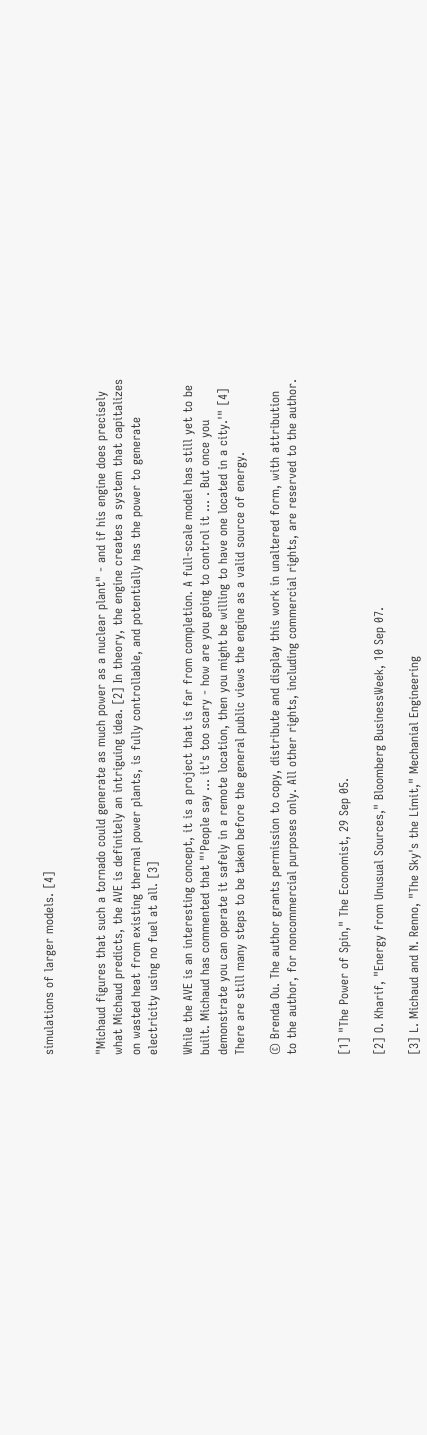simulations of larger models. [4]


"Michaud figures that such a tornado could generate as much power as a nuclear plant" - and if his engine does precisely what Michaud predicts, the AVE is definitely an intriguing idea. [2] In theory, the engine creates a system that capitalizes on wasted heat from existing thermal power plants, is fully controllable, and potentially has the power to generate electricity using no fuel at all. [3]

While the AVE is an interesting concept, it is a project that is far from completion. A full-scale model has still yet to be built. Michaud has commented that "'People say ... it's too scary - how are you going to control it ... . But once you demonstrate you can operate it safely in a remote location, then you might be willing to have one located in a city.'" [4] There are still many steps to be taken before the general public views the engine as a valid source of energy.

© Brenda Ou. The author grants permission to copy, distribute and display this work in unaltered form, with attribution to the author, for noncommercial purposes only. All other rights, including commercial rights, are reserved to the author.


[1] "The Power of Spin," The Economist, 29 Sep 05.

[2] O. Kharif, "Energy from Unusual Sources," Bloomberg BusinessWeek, 10 Sep 07.

[3] L. Michaud and N. Renno, "The Sky's the Limit," Mechanial Engineering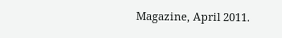Magazine, April 2011.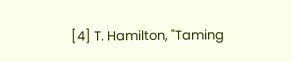[4] T. Hamilton, "Taming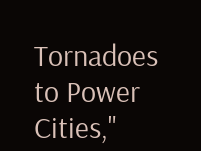Tornadoes to Power Cities,"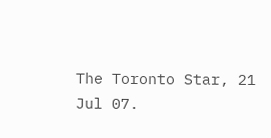The Toronto Star, 21 Jul 07.